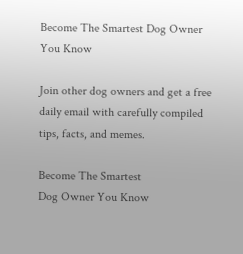Become The Smartest Dog Owner You Know

Join other dog owners and get a free daily email with carefully compiled tips, facts, and memes.

Become The Smartest
Dog Owner You Know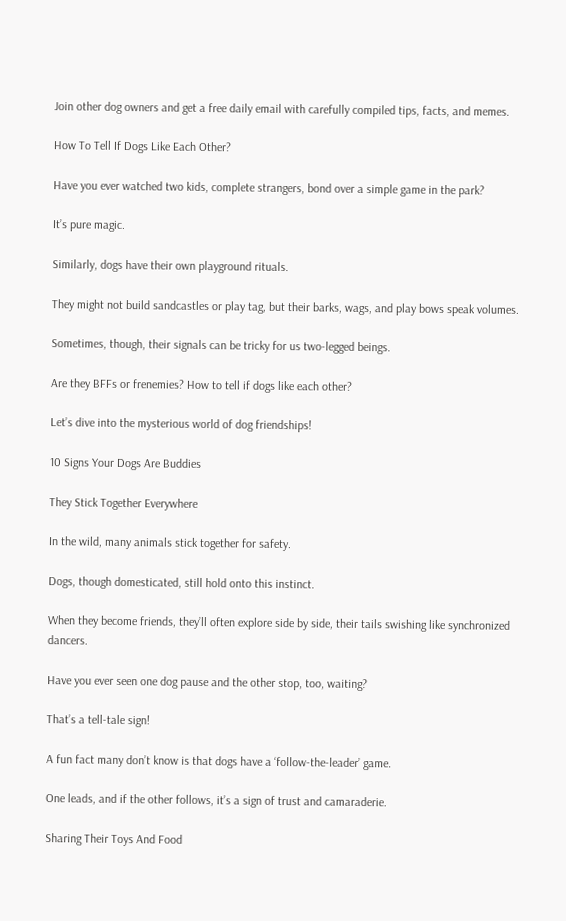Join other dog owners and get a free daily email with carefully compiled tips, facts, and memes.

How To Tell If Dogs Like Each Other?

Have you ever watched two kids, complete strangers, bond over a simple game in the park?

It’s pure magic.

Similarly, dogs have their own playground rituals.

They might not build sandcastles or play tag, but their barks, wags, and play bows speak volumes.

Sometimes, though, their signals can be tricky for us two-legged beings.

Are they BFFs or frenemies? How to tell if dogs like each other?

Let’s dive into the mysterious world of dog friendships!

10 Signs Your Dogs Are Buddies

They Stick Together Everywhere

In the wild, many animals stick together for safety.

Dogs, though domesticated, still hold onto this instinct.

When they become friends, they’ll often explore side by side, their tails swishing like synchronized dancers.

Have you ever seen one dog pause and the other stop, too, waiting?

That’s a tell-tale sign!

A fun fact many don’t know is that dogs have a ‘follow-the-leader’ game.

One leads, and if the other follows, it’s a sign of trust and camaraderie.

Sharing Their Toys And Food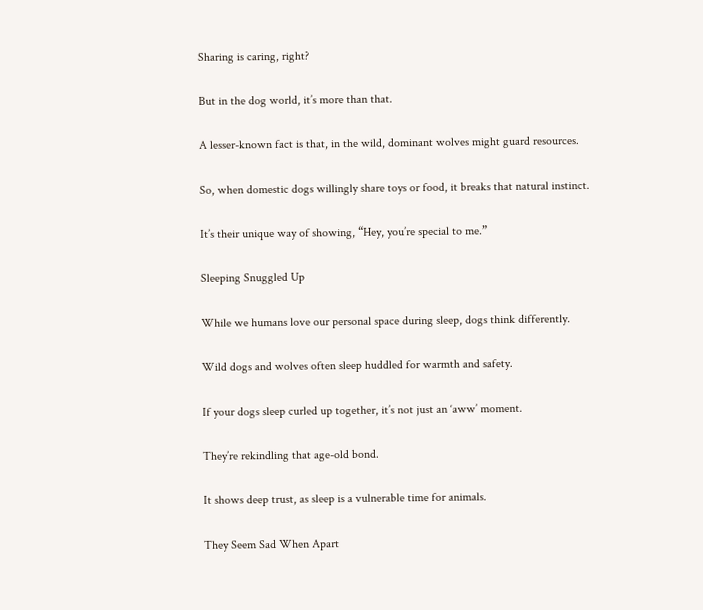Sharing is caring, right?

But in the dog world, it’s more than that.

A lesser-known fact is that, in the wild, dominant wolves might guard resources.

So, when domestic dogs willingly share toys or food, it breaks that natural instinct.

It’s their unique way of showing, “Hey, you’re special to me.”

Sleeping Snuggled Up

While we humans love our personal space during sleep, dogs think differently.

Wild dogs and wolves often sleep huddled for warmth and safety.

If your dogs sleep curled up together, it’s not just an ‘aww’ moment.

They’re rekindling that age-old bond.

It shows deep trust, as sleep is a vulnerable time for animals.

They Seem Sad When Apart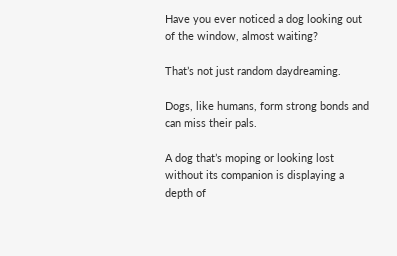Have you ever noticed a dog looking out of the window, almost waiting?

That’s not just random daydreaming.

Dogs, like humans, form strong bonds and can miss their pals.

A dog that’s moping or looking lost without its companion is displaying a depth of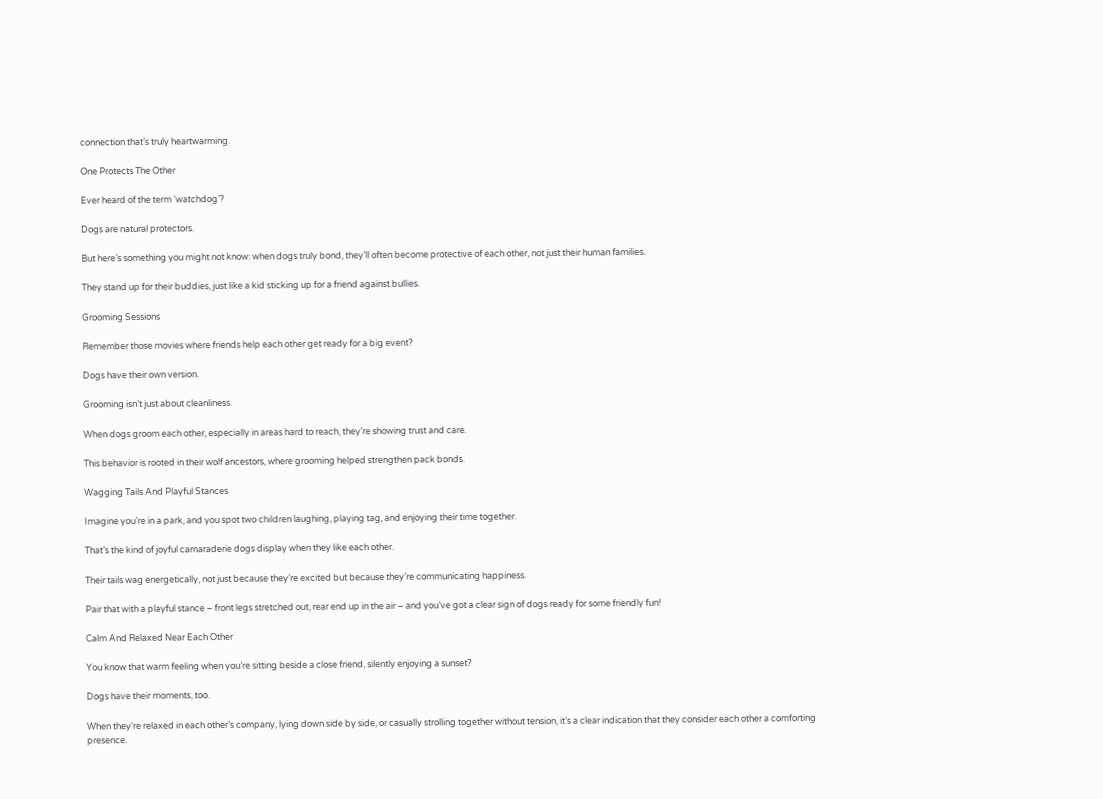connection that’s truly heartwarming.

One Protects The Other

Ever heard of the term ‘watchdog’?

Dogs are natural protectors.

But here’s something you might not know: when dogs truly bond, they’ll often become protective of each other, not just their human families.

They stand up for their buddies, just like a kid sticking up for a friend against bullies.

Grooming Sessions

Remember those movies where friends help each other get ready for a big event?

Dogs have their own version.

Grooming isn’t just about cleanliness.

When dogs groom each other, especially in areas hard to reach, they’re showing trust and care.

This behavior is rooted in their wolf ancestors, where grooming helped strengthen pack bonds.

Wagging Tails And Playful Stances

Imagine you’re in a park, and you spot two children laughing, playing tag, and enjoying their time together.

That’s the kind of joyful camaraderie dogs display when they like each other.

Their tails wag energetically, not just because they’re excited but because they’re communicating happiness.

Pair that with a playful stance – front legs stretched out, rear end up in the air – and you’ve got a clear sign of dogs ready for some friendly fun!

Calm And Relaxed Near Each Other

You know that warm feeling when you’re sitting beside a close friend, silently enjoying a sunset?

Dogs have their moments, too.

When they’re relaxed in each other’s company, lying down side by side, or casually strolling together without tension, it’s a clear indication that they consider each other a comforting presence.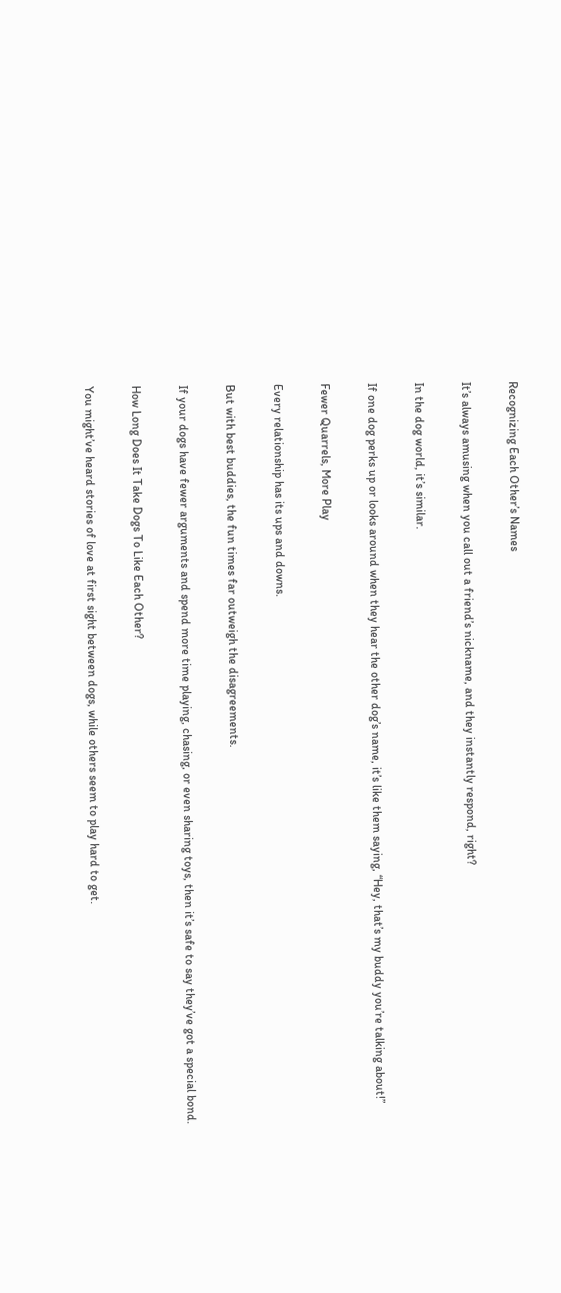Recognizing Each Other’s Names

It’s always amusing when you call out a friend’s nickname, and they instantly respond, right?

In the dog world, it’s similar.

If one dog perks up or looks around when they hear the other dog’s name, it’s like them saying, “Hey, that’s my buddy you’re talking about!”

Fewer Quarrels, More Play

Every relationship has its ups and downs.

But with best buddies, the fun times far outweigh the disagreements.

If your dogs have fewer arguments and spend more time playing, chasing, or even sharing toys, then it’s safe to say they’ve got a special bond.

How Long Does It Take Dogs To Like Each Other?

You might’ve heard stories of love at first sight between dogs, while others seem to play hard to get.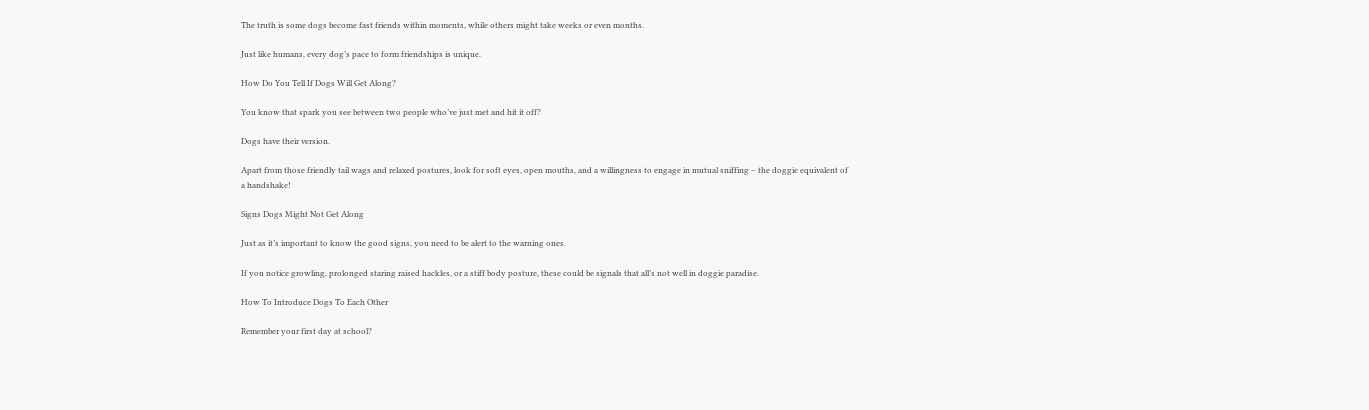The truth is some dogs become fast friends within moments, while others might take weeks or even months.

Just like humans, every dog’s pace to form friendships is unique.

How Do You Tell If Dogs Will Get Along?

You know that spark you see between two people who’ve just met and hit it off?

Dogs have their version.

Apart from those friendly tail wags and relaxed postures, look for soft eyes, open mouths, and a willingness to engage in mutual sniffing – the doggie equivalent of a handshake!

Signs Dogs Might Not Get Along

Just as it’s important to know the good signs, you need to be alert to the warning ones.

If you notice growling, prolonged staring raised hackles, or a stiff body posture, these could be signals that all’s not well in doggie paradise.

How To Introduce Dogs To Each Other

Remember your first day at school?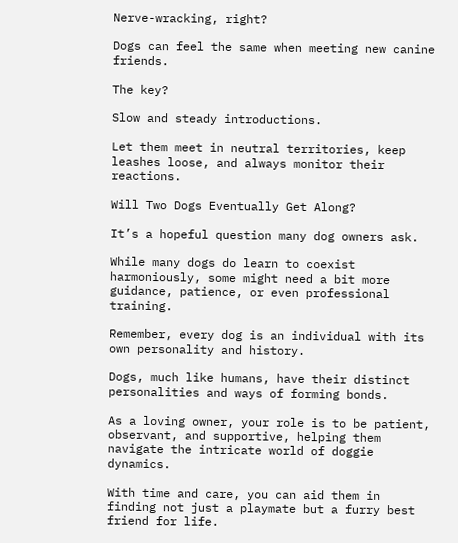Nerve-wracking, right?

Dogs can feel the same when meeting new canine friends.

The key?

Slow and steady introductions.

Let them meet in neutral territories, keep leashes loose, and always monitor their reactions.

Will Two Dogs Eventually Get Along?

It’s a hopeful question many dog owners ask.

While many dogs do learn to coexist harmoniously, some might need a bit more guidance, patience, or even professional training.

Remember, every dog is an individual with its own personality and history.

Dogs, much like humans, have their distinct personalities and ways of forming bonds.

As a loving owner, your role is to be patient, observant, and supportive, helping them navigate the intricate world of doggie dynamics.

With time and care, you can aid them in finding not just a playmate but a furry best friend for life.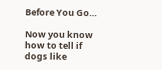Before You Go…

Now you know how to tell if dogs like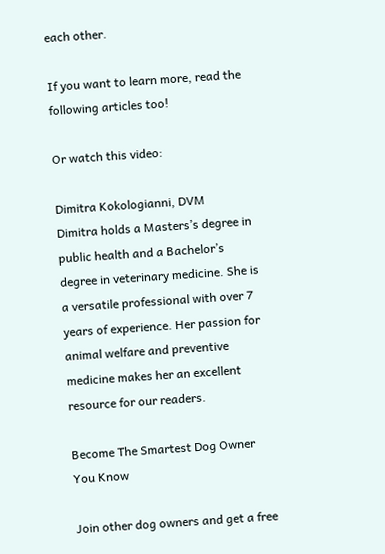each other.

If you want to learn more, read the following articles too!

Or watch this video:

Dimitra Kokologianni, DVM
Dimitra holds a Masters’s degree in public health and a Bachelor’s degree in veterinary medicine. She is a versatile professional with over 7 years of experience. Her passion for animal welfare and preventive medicine makes her an excellent resource for our readers.

Become The Smartest Dog Owner You Know

Join other dog owners and get a free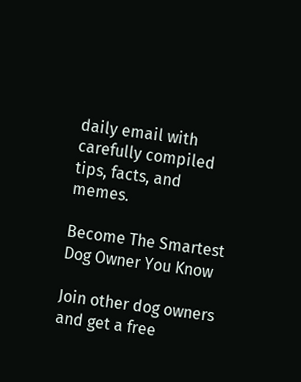daily email with carefully compiled tips, facts, and memes.

Become The Smartest Dog Owner You Know

Join other dog owners and get a free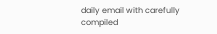daily email with carefully compiled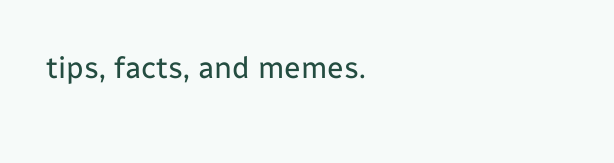tips, facts, and memes.